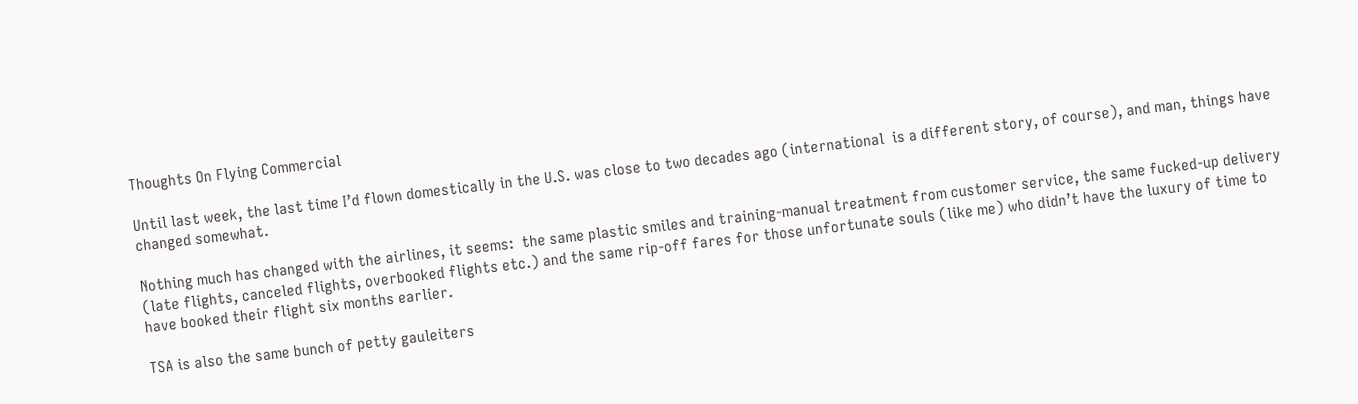Thoughts On Flying Commercial

Until last week, the last time I’d flown domestically in the U.S. was close to two decades ago (international  is a different story, of course), and man, things have changed somewhat.

Nothing much has changed with the airlines, it seems:  the same plastic smiles and training-manual treatment from customer service, the same fucked-up delivery (late flights, canceled flights, overbooked flights etc.) and the same rip-off fares for those unfortunate souls (like me) who didn’t have the luxury of time to have booked their flight six months earlier.

TSA is also the same bunch of petty gauleiters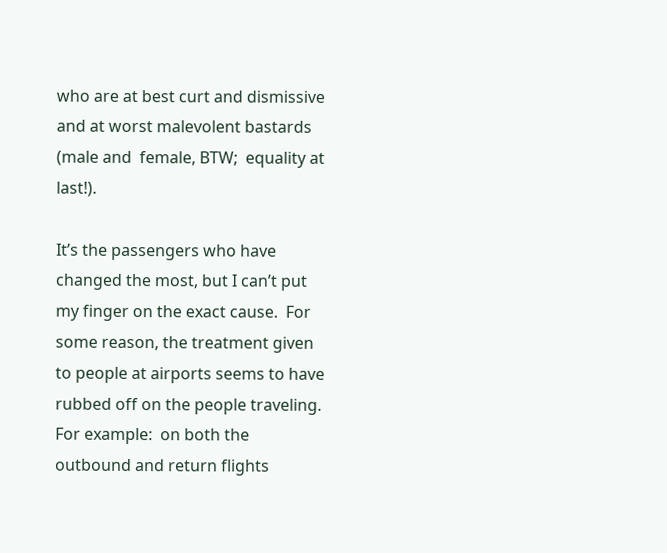who are at best curt and dismissive and at worst malevolent bastards (male and  female, BTW;  equality at last!).

It’s the passengers who have changed the most, but I can’t put my finger on the exact cause.  For some reason, the treatment given to people at airports seems to have rubbed off on the people traveling.  For example:  on both the outbound and return flights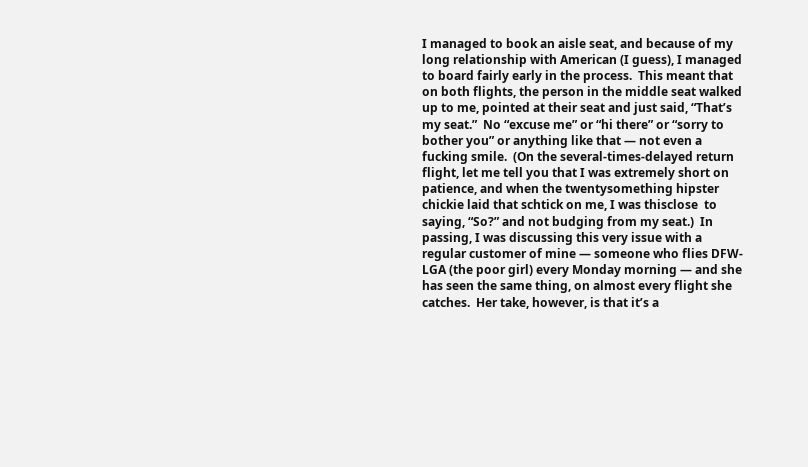I managed to book an aisle seat, and because of my long relationship with American (I guess), I managed to board fairly early in the process.  This meant that on both flights, the person in the middle seat walked up to me, pointed at their seat and just said, “That’s my seat.”  No “excuse me” or “hi there” or “sorry to bother you” or anything like that — not even a fucking smile.  (On the several-times-delayed return flight, let me tell you that I was extremely short on patience, and when the twentysomething hipster chickie laid that schtick on me, I was thisclose  to saying, “So?” and not budging from my seat.)  In passing, I was discussing this very issue with a regular customer of mine — someone who flies DFW-LGA (the poor girl) every Monday morning — and she has seen the same thing, on almost every flight she catches.  Her take, however, is that it’s a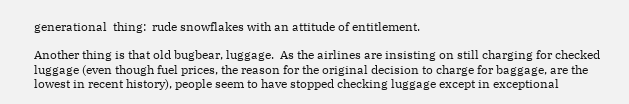generational  thing:  rude snowflakes with an attitude of entitlement.

Another thing is that old bugbear, luggage.  As the airlines are insisting on still charging for checked luggage (even though fuel prices, the reason for the original decision to charge for baggage, are the lowest in recent history), people seem to have stopped checking luggage except in exceptional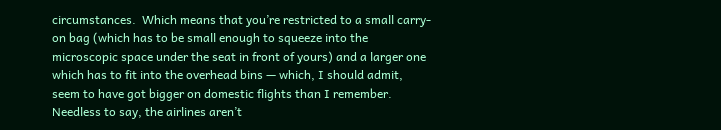circumstances.  Which means that you’re restricted to a small carry-on bag (which has to be small enough to squeeze into the microscopic space under the seat in front of yours) and a larger one which has to fit into the overhead bins — which, I should admit, seem to have got bigger on domestic flights than I remember.  Needless to say, the airlines aren’t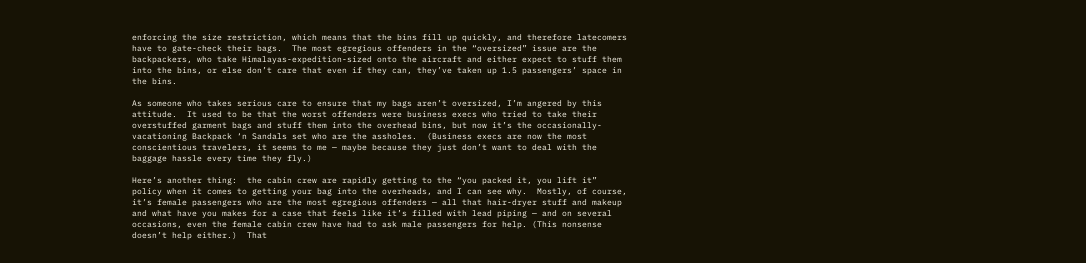enforcing the size restriction, which means that the bins fill up quickly, and therefore latecomers have to gate-check their bags.  The most egregious offenders in the “oversized” issue are the backpackers, who take Himalayas-expedition-sized onto the aircraft and either expect to stuff them into the bins, or else don’t care that even if they can, they’ve taken up 1.5 passengers’ space in the bins.

As someone who takes serious care to ensure that my bags aren’t oversized, I’m angered by this attitude.  It used to be that the worst offenders were business execs who tried to take their overstuffed garment bags and stuff them into the overhead bins, but now it’s the occasionally-vacationing Backpack ‘n Sandals set who are the assholes.  (Business execs are now the most conscientious travelers, it seems to me — maybe because they just don’t want to deal with the baggage hassle every time they fly.)

Here’s another thing:  the cabin crew are rapidly getting to the “you packed it, you lift it” policy when it comes to getting your bag into the overheads, and I can see why.  Mostly, of course, it’s female passengers who are the most egregious offenders — all that hair-dryer stuff and makeup and what have you makes for a case that feels like it’s filled with lead piping — and on several occasions, even the female cabin crew have had to ask male passengers for help. (This nonsense doesn’t help either.)  That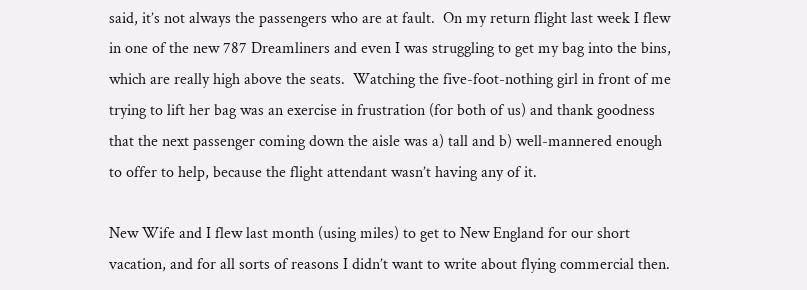said, it’s not always the passengers who are at fault.  On my return flight last week I flew in one of the new 787 Dreamliners and even I was struggling to get my bag into the bins, which are really high above the seats.  Watching the five-foot-nothing girl in front of me trying to lift her bag was an exercise in frustration (for both of us) and thank goodness that the next passenger coming down the aisle was a) tall and b) well-mannered enough to offer to help, because the flight attendant wasn’t having any of it.

New Wife and I flew last month (using miles) to get to New England for our short vacation, and for all sorts of reasons I didn’t want to write about flying commercial then.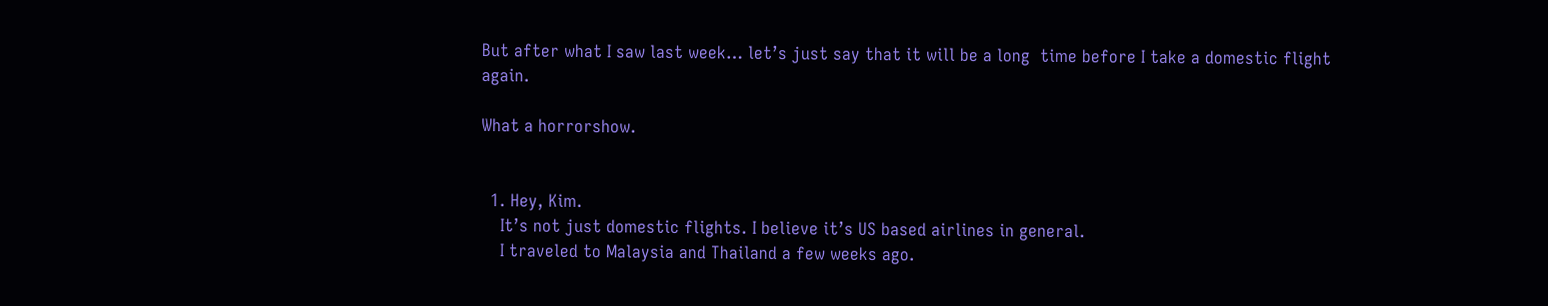But after what I saw last week… let’s just say that it will be a long  time before I take a domestic flight again.

What a horrorshow.


  1. Hey, Kim.
    It’s not just domestic flights. I believe it’s US based airlines in general.
    I traveled to Malaysia and Thailand a few weeks ago.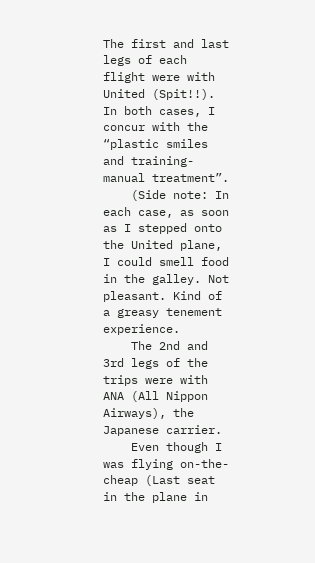The first and last legs of each flight were with United (Spit!!). In both cases, I concur with the “plastic smiles and training-manual treatment”.
    (Side note: In each case, as soon as I stepped onto the United plane, I could smell food in the galley. Not pleasant. Kind of a greasy tenement experience.
    The 2nd and 3rd legs of the trips were with ANA (All Nippon Airways), the Japanese carrier.
    Even though I was flying on-the-cheap (Last seat in the plane in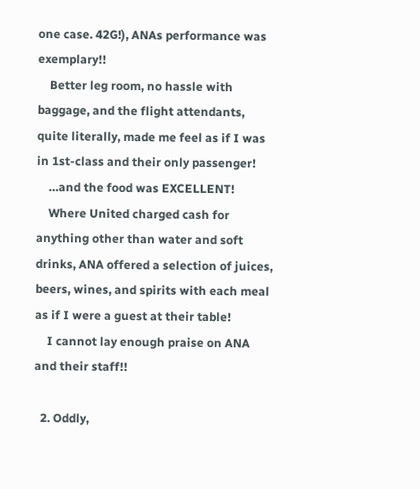one case. 42G!), ANAs performance was exemplary!!
    Better leg room, no hassle with baggage, and the flight attendants, quite literally, made me feel as if I was in 1st-class and their only passenger!
    …and the food was EXCELLENT!
    Where United charged cash for anything other than water and soft drinks, ANA offered a selection of juices, beers, wines, and spirits with each meal as if I were a guest at their table!
    I cannot lay enough praise on ANA and their staff!!

  2. Oddly,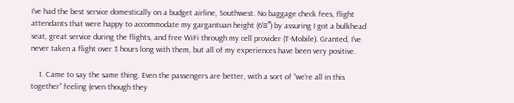I’ve had the best service domestically on a budget airline, Southwest. No baggage check fees, flight attendants that were happy to accommodate my gargantuan height (6’8″) by assuring I got a bulkhead seat, great service during the flights, and free WiFi through my cell provider (T-Mobile). Granted, I’ve never taken a flight over 3 hours long with them, but all of my experiences have been very positive.

    1. Came to say the same thing. Even the passengers are better, with a sort of “we’re all in this together” feeling (even though they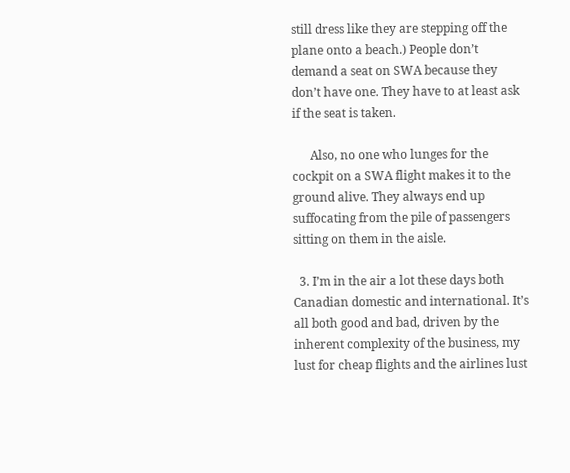still dress like they are stepping off the plane onto a beach.) People don’t demand a seat on SWA because they don’t have one. They have to at least ask if the seat is taken.

      Also, no one who lunges for the cockpit on a SWA flight makes it to the ground alive. They always end up suffocating from the pile of passengers sitting on them in the aisle.

  3. I’m in the air a lot these days both Canadian domestic and international. It’s all both good and bad, driven by the inherent complexity of the business, my lust for cheap flights and the airlines lust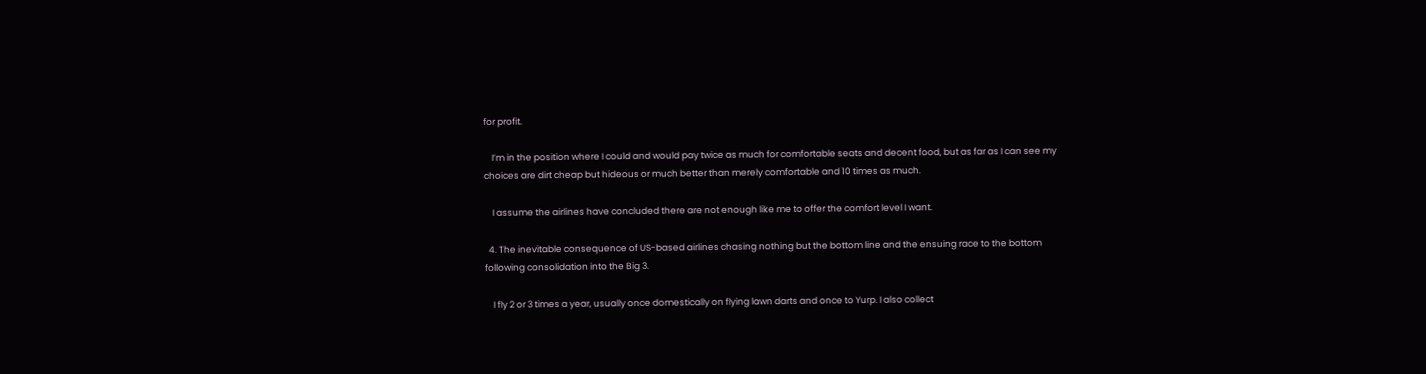for profit.

    I’m in the position where I could and would pay twice as much for comfortable seats and decent food, but as far as I can see my choices are dirt cheap but hideous or much better than merely comfortable and 10 times as much.

    I assume the airlines have concluded there are not enough like me to offer the comfort level I want.

  4. The inevitable consequence of US-based airlines chasing nothing but the bottom line and the ensuing race to the bottom following consolidation into the Big 3.

    I fly 2 or 3 times a year, usually once domestically on flying lawn darts and once to Yurp. I also collect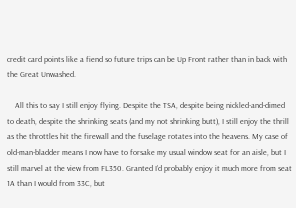credit card points like a fiend so future trips can be Up Front rather than in back with the Great Unwashed.

    All this to say I still enjoy flying. Despite the TSA, despite being nickled-and-dimed to death, despite the shrinking seats (and my not shrinking butt), I still enjoy the thrill as the throttles hit the firewall and the fuselage rotates into the heavens. My case of old-man-bladder means I now have to forsake my usual window seat for an aisle, but I still marvel at the view from FL350. Granted I’d probably enjoy it much more from seat 1A than I would from 33C, but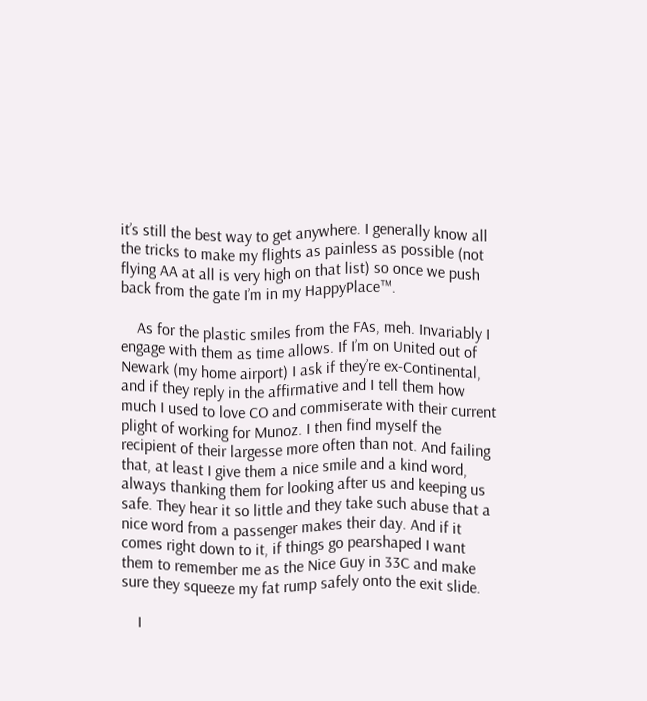it’s still the best way to get anywhere. I generally know all the tricks to make my flights as painless as possible (not flying AA at all is very high on that list) so once we push back from the gate I’m in my HappyPlace™.

    As for the plastic smiles from the FAs, meh. Invariably I engage with them as time allows. If I’m on United out of Newark (my home airport) I ask if they’re ex-Continental, and if they reply in the affirmative and I tell them how much I used to love CO and commiserate with their current plight of working for Munoz. I then find myself the recipient of their largesse more often than not. And failing that, at least I give them a nice smile and a kind word, always thanking them for looking after us and keeping us safe. They hear it so little and they take such abuse that a nice word from a passenger makes their day. And if it comes right down to it, if things go pearshaped I want them to remember me as the Nice Guy in 33C and make sure they squeeze my fat rump safely onto the exit slide.

    I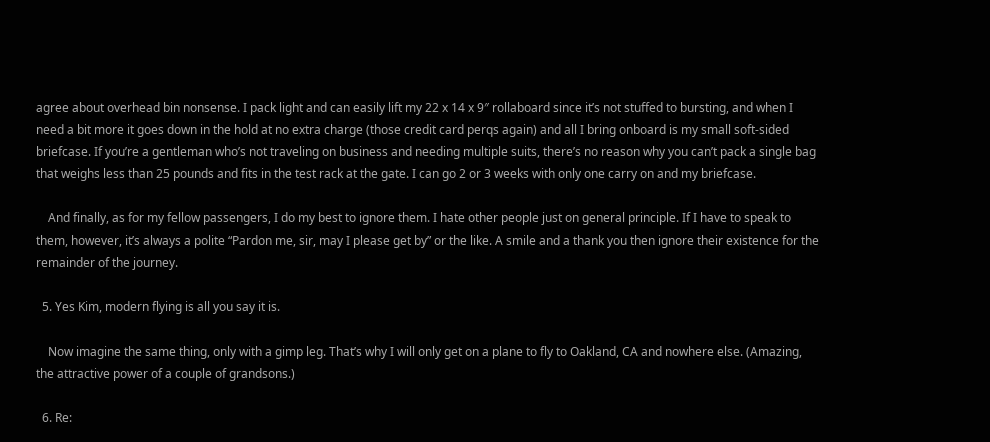agree about overhead bin nonsense. I pack light and can easily lift my 22 x 14 x 9″ rollaboard since it’s not stuffed to bursting, and when I need a bit more it goes down in the hold at no extra charge (those credit card perqs again) and all I bring onboard is my small soft-sided briefcase. If you’re a gentleman who’s not traveling on business and needing multiple suits, there’s no reason why you can’t pack a single bag that weighs less than 25 pounds and fits in the test rack at the gate. I can go 2 or 3 weeks with only one carry on and my briefcase.

    And finally, as for my fellow passengers, I do my best to ignore them. I hate other people just on general principle. If I have to speak to them, however, it’s always a polite “Pardon me, sir, may I please get by” or the like. A smile and a thank you then ignore their existence for the remainder of the journey.

  5. Yes Kim, modern flying is all you say it is.

    Now imagine the same thing, only with a gimp leg. That’s why I will only get on a plane to fly to Oakland, CA and nowhere else. (Amazing, the attractive power of a couple of grandsons.)

  6. Re: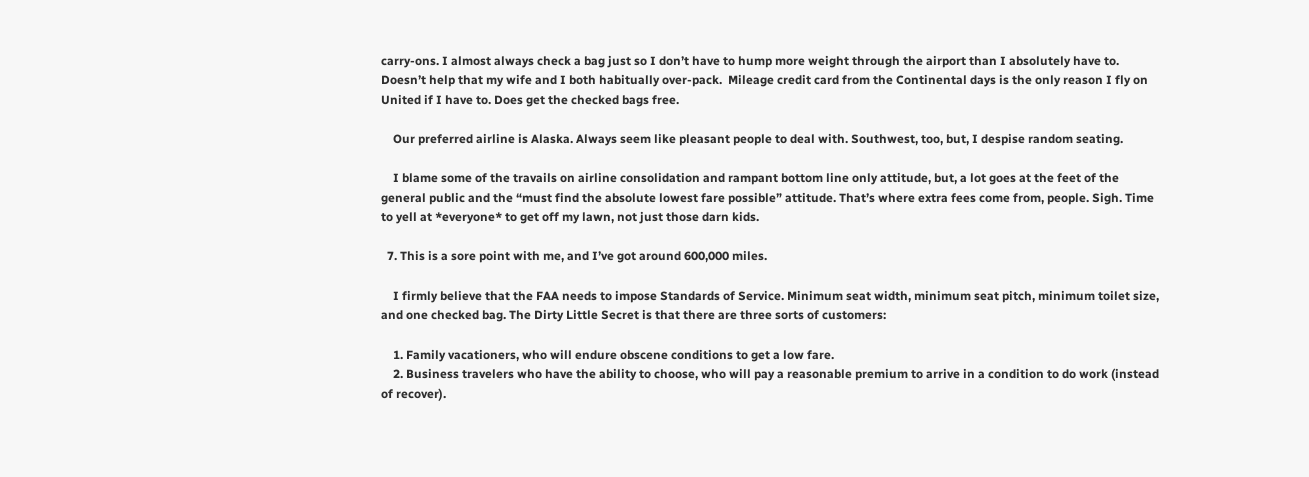carry-ons. I almost always check a bag just so I don’t have to hump more weight through the airport than I absolutely have to. Doesn’t help that my wife and I both habitually over-pack.  Mileage credit card from the Continental days is the only reason I fly on United if I have to. Does get the checked bags free.

    Our preferred airline is Alaska. Always seem like pleasant people to deal with. Southwest, too, but, I despise random seating.

    I blame some of the travails on airline consolidation and rampant bottom line only attitude, but, a lot goes at the feet of the general public and the “must find the absolute lowest fare possible” attitude. That’s where extra fees come from, people. Sigh. Time to yell at *everyone* to get off my lawn, not just those darn kids.

  7. This is a sore point with me, and I’ve got around 600,000 miles.

    I firmly believe that the FAA needs to impose Standards of Service. Minimum seat width, minimum seat pitch, minimum toilet size, and one checked bag. The Dirty Little Secret is that there are three sorts of customers:

    1. Family vacationers, who will endure obscene conditions to get a low fare.
    2. Business travelers who have the ability to choose, who will pay a reasonable premium to arrive in a condition to do work (instead of recover).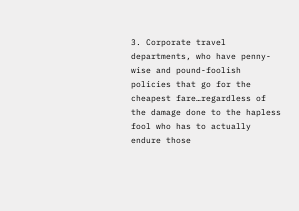3. Corporate travel departments, who have penny-wise and pound-foolish policies that go for the cheapest fare…regardless of the damage done to the hapless fool who has to actually endure those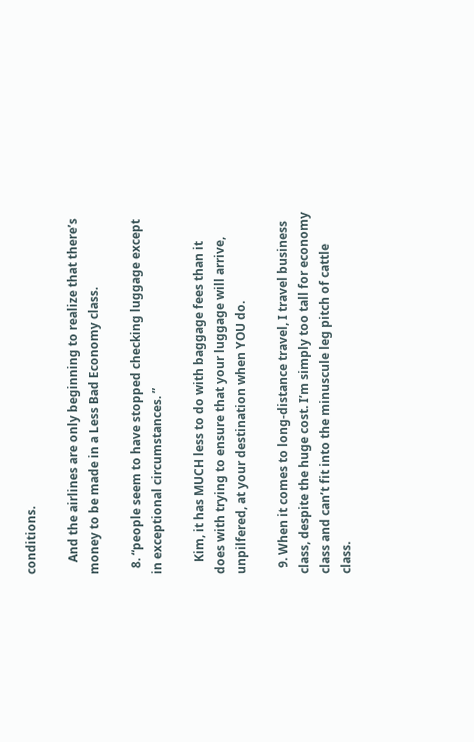conditions.

    And the airlines are only beginning to realize that there’s money to be made in a Less Bad Economy class.

  8. “people seem to have stopped checking luggage except in exceptional circumstances. ”

    Kim, it has MUCH less to do with baggage fees than it does with trying to ensure that your luggage will arrive, unpilfered, at your destination when YOU do.

  9. When it comes to long-distance travel, I travel business class, despite the huge cost. I’m simply too tall for economy class and can’t fit into the minuscule leg pitch of cattle class.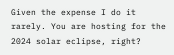Given the expense I do it rarely. You are hosting for the 2024 solar eclipse, right?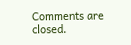Comments are closed.